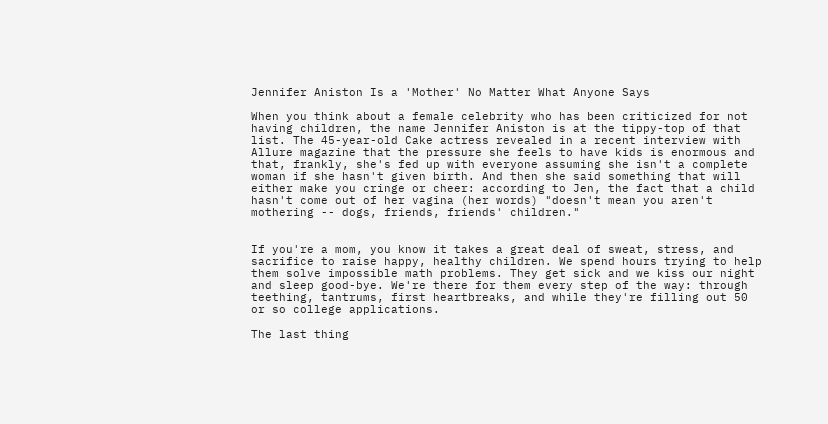Jennifer Aniston Is a 'Mother' No Matter What Anyone Says

When you think about a female celebrity who has been criticized for not having children, the name Jennifer Aniston is at the tippy-top of that list. The 45-year-old Cake actress revealed in a recent interview with Allure magazine that the pressure she feels to have kids is enormous and that, frankly, she's fed up with everyone assuming she isn't a complete woman if she hasn't given birth. And then she said something that will either make you cringe or cheer: according to Jen, the fact that a child hasn't come out of her vagina (her words) "doesn't mean you aren't mothering -- dogs, friends, friends' children."


If you're a mom, you know it takes a great deal of sweat, stress, and sacrifice to raise happy, healthy children. We spend hours trying to help them solve impossible math problems. They get sick and we kiss our night and sleep good-bye. We're there for them every step of the way: through teething, tantrums, first heartbreaks, and while they're filling out 50 or so college applications.

The last thing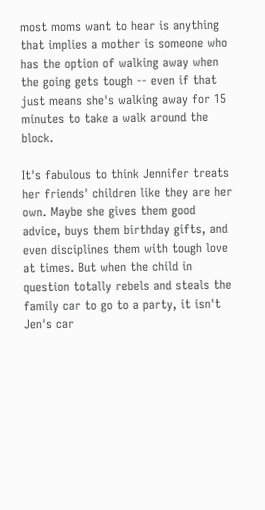most moms want to hear is anything that implies a mother is someone who has the option of walking away when the going gets tough -- even if that just means she's walking away for 15 minutes to take a walk around the block.

It's fabulous to think Jennifer treats her friends' children like they are her own. Maybe she gives them good advice, buys them birthday gifts, and even disciplines them with tough love at times. But when the child in question totally rebels and steals the family car to go to a party, it isn't Jen's car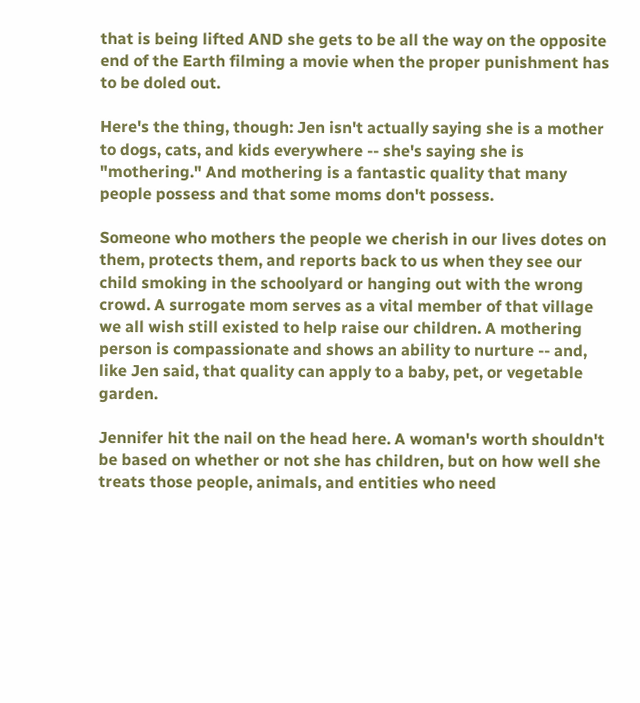that is being lifted AND she gets to be all the way on the opposite end of the Earth filming a movie when the proper punishment has to be doled out.

Here's the thing, though: Jen isn't actually saying she is a mother to dogs, cats, and kids everywhere -- she's saying she is "mothering." And mothering is a fantastic quality that many people possess and that some moms don't possess.

Someone who mothers the people we cherish in our lives dotes on them, protects them, and reports back to us when they see our child smoking in the schoolyard or hanging out with the wrong crowd. A surrogate mom serves as a vital member of that village we all wish still existed to help raise our children. A mothering person is compassionate and shows an ability to nurture -- and, like Jen said, that quality can apply to a baby, pet, or vegetable garden.

Jennifer hit the nail on the head here. A woman's worth shouldn't be based on whether or not she has children, but on how well she treats those people, animals, and entities who need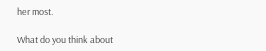her most.

What do you think about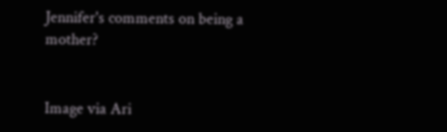Jennifer's comments on being a mother?


Image via Ari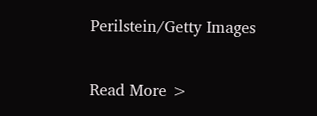Perilstein/Getty Images

Read More >